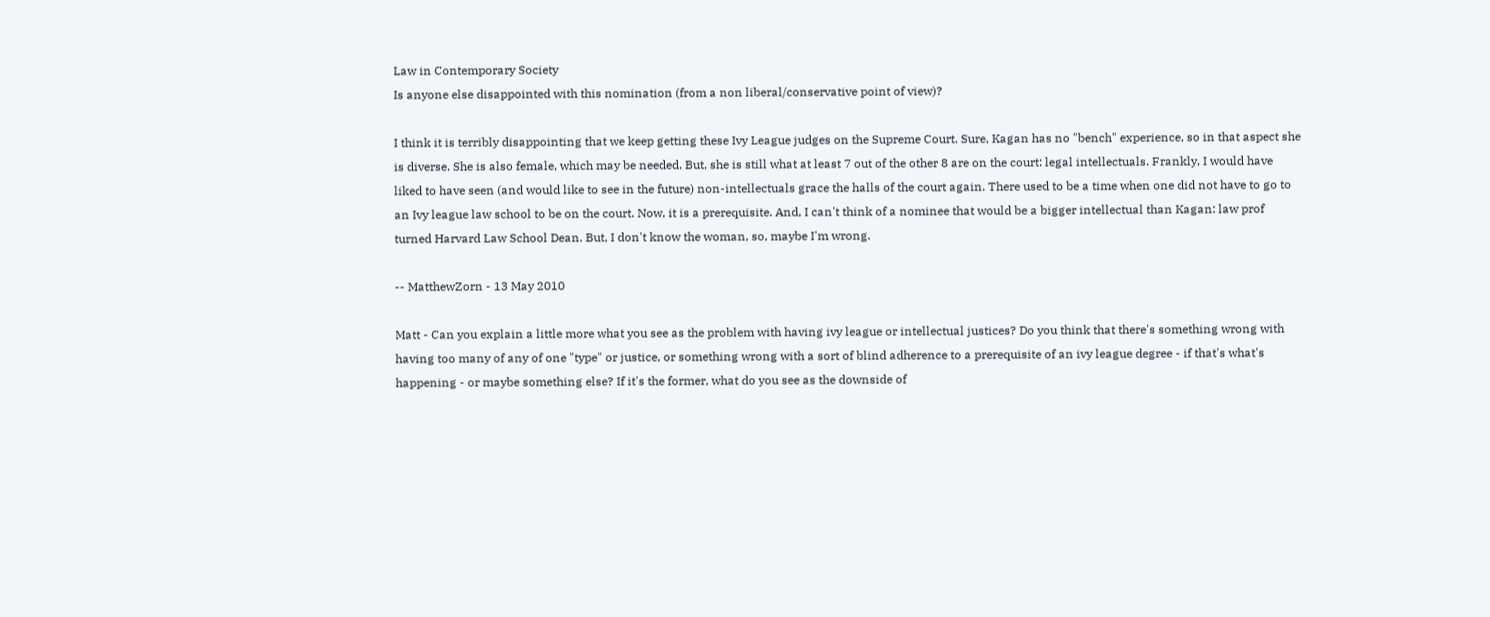Law in Contemporary Society
Is anyone else disappointed with this nomination (from a non liberal/conservative point of view)?

I think it is terribly disappointing that we keep getting these Ivy League judges on the Supreme Court. Sure, Kagan has no "bench" experience, so in that aspect she is diverse. She is also female, which may be needed. But, she is still what at least 7 out of the other 8 are on the court: legal intellectuals. Frankly, I would have liked to have seen (and would like to see in the future) non-intellectuals grace the halls of the court again. There used to be a time when one did not have to go to an Ivy league law school to be on the court. Now, it is a prerequisite. And, I can't think of a nominee that would be a bigger intellectual than Kagan: law prof turned Harvard Law School Dean. But, I don't know the woman, so, maybe I'm wrong.

-- MatthewZorn - 13 May 2010

Matt - Can you explain a little more what you see as the problem with having ivy league or intellectual justices? Do you think that there's something wrong with having too many of any of one "type" or justice, or something wrong with a sort of blind adherence to a prerequisite of an ivy league degree - if that's what's happening - or maybe something else? If it's the former, what do you see as the downside of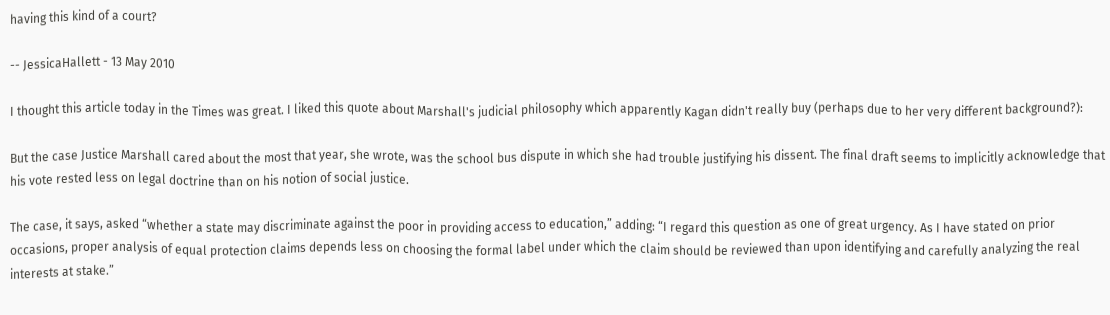having this kind of a court?

-- JessicaHallett - 13 May 2010

I thought this article today in the Times was great. I liked this quote about Marshall's judicial philosophy which apparently Kagan didn't really buy (perhaps due to her very different background?):

But the case Justice Marshall cared about the most that year, she wrote, was the school bus dispute in which she had trouble justifying his dissent. The final draft seems to implicitly acknowledge that his vote rested less on legal doctrine than on his notion of social justice.

The case, it says, asked “whether a state may discriminate against the poor in providing access to education,” adding: “I regard this question as one of great urgency. As I have stated on prior occasions, proper analysis of equal protection claims depends less on choosing the formal label under which the claim should be reviewed than upon identifying and carefully analyzing the real interests at stake.”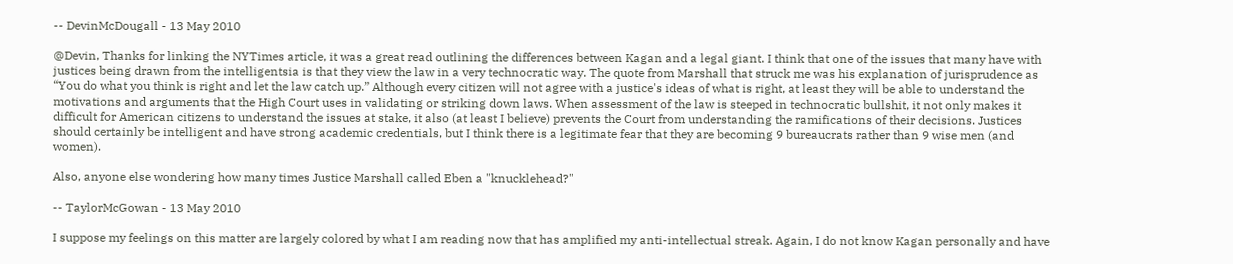-- DevinMcDougall - 13 May 2010

@Devin, Thanks for linking the NYTimes article, it was a great read outlining the differences between Kagan and a legal giant. I think that one of the issues that many have with justices being drawn from the intelligentsia is that they view the law in a very technocratic way. The quote from Marshall that struck me was his explanation of jurisprudence as “You do what you think is right and let the law catch up.” Although every citizen will not agree with a justice's ideas of what is right, at least they will be able to understand the motivations and arguments that the High Court uses in validating or striking down laws. When assessment of the law is steeped in technocratic bullshit, it not only makes it difficult for American citizens to understand the issues at stake, it also (at least I believe) prevents the Court from understanding the ramifications of their decisions. Justices should certainly be intelligent and have strong academic credentials, but I think there is a legitimate fear that they are becoming 9 bureaucrats rather than 9 wise men (and women).

Also, anyone else wondering how many times Justice Marshall called Eben a "knucklehead?"

-- TaylorMcGowan - 13 May 2010

I suppose my feelings on this matter are largely colored by what I am reading now that has amplified my anti-intellectual streak. Again, I do not know Kagan personally and have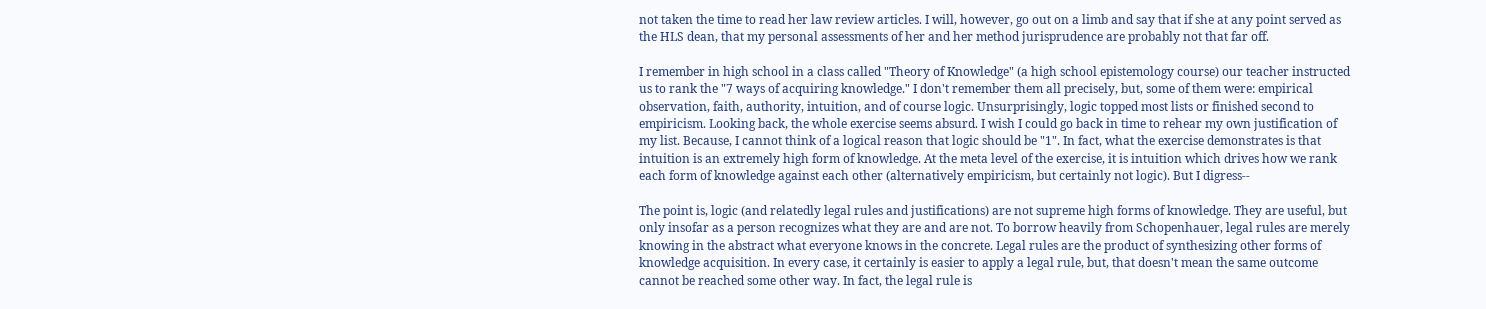not taken the time to read her law review articles. I will, however, go out on a limb and say that if she at any point served as the HLS dean, that my personal assessments of her and her method jurisprudence are probably not that far off.

I remember in high school in a class called "Theory of Knowledge" (a high school epistemology course) our teacher instructed us to rank the "7 ways of acquiring knowledge." I don't remember them all precisely, but, some of them were: empirical observation, faith, authority, intuition, and of course logic. Unsurprisingly, logic topped most lists or finished second to empiricism. Looking back, the whole exercise seems absurd. I wish I could go back in time to rehear my own justification of my list. Because, I cannot think of a logical reason that logic should be "1". In fact, what the exercise demonstrates is that intuition is an extremely high form of knowledge. At the meta level of the exercise, it is intuition which drives how we rank each form of knowledge against each other (alternatively empiricism, but certainly not logic). But I digress--

The point is, logic (and relatedly legal rules and justifications) are not supreme high forms of knowledge. They are useful, but only insofar as a person recognizes what they are and are not. To borrow heavily from Schopenhauer, legal rules are merely knowing in the abstract what everyone knows in the concrete. Legal rules are the product of synthesizing other forms of knowledge acquisition. In every case, it certainly is easier to apply a legal rule, but, that doesn't mean the same outcome cannot be reached some other way. In fact, the legal rule is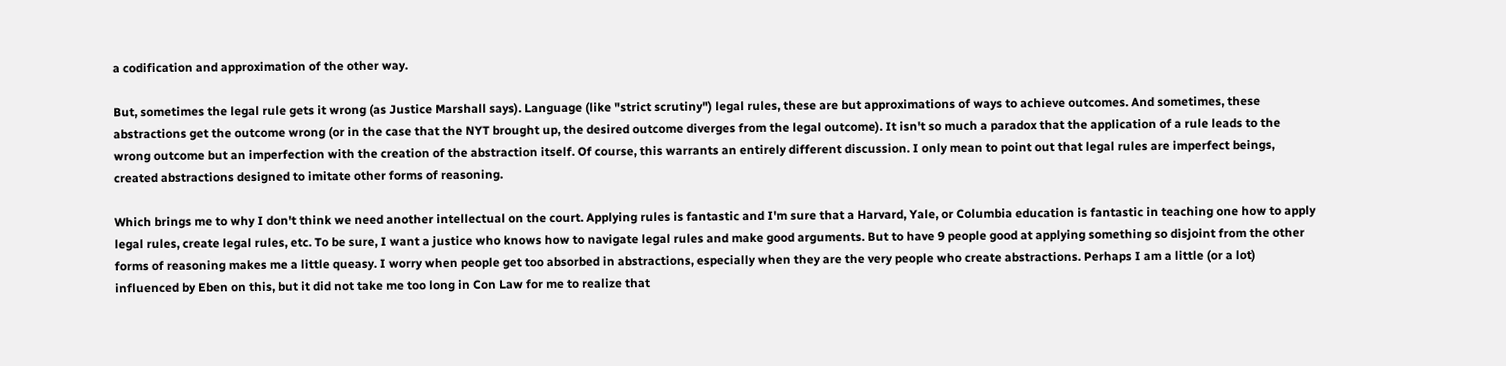a codification and approximation of the other way.

But, sometimes the legal rule gets it wrong (as Justice Marshall says). Language (like "strict scrutiny") legal rules, these are but approximations of ways to achieve outcomes. And sometimes, these abstractions get the outcome wrong (or in the case that the NYT brought up, the desired outcome diverges from the legal outcome). It isn't so much a paradox that the application of a rule leads to the wrong outcome but an imperfection with the creation of the abstraction itself. Of course, this warrants an entirely different discussion. I only mean to point out that legal rules are imperfect beings, created abstractions designed to imitate other forms of reasoning.

Which brings me to why I don't think we need another intellectual on the court. Applying rules is fantastic and I'm sure that a Harvard, Yale, or Columbia education is fantastic in teaching one how to apply legal rules, create legal rules, etc. To be sure, I want a justice who knows how to navigate legal rules and make good arguments. But to have 9 people good at applying something so disjoint from the other forms of reasoning makes me a little queasy. I worry when people get too absorbed in abstractions, especially when they are the very people who create abstractions. Perhaps I am a little (or a lot) influenced by Eben on this, but it did not take me too long in Con Law for me to realize that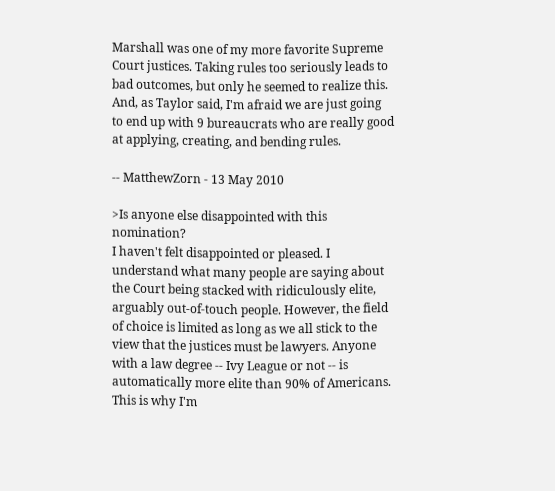Marshall was one of my more favorite Supreme Court justices. Taking rules too seriously leads to bad outcomes, but only he seemed to realize this. And, as Taylor said, I'm afraid we are just going to end up with 9 bureaucrats who are really good at applying, creating, and bending rules.

-- MatthewZorn - 13 May 2010

>Is anyone else disappointed with this nomination?
I haven't felt disappointed or pleased. I understand what many people are saying about the Court being stacked with ridiculously elite, arguably out-of-touch people. However, the field of choice is limited as long as we all stick to the view that the justices must be lawyers. Anyone with a law degree -- Ivy League or not -- is automatically more elite than 90% of Americans. This is why I'm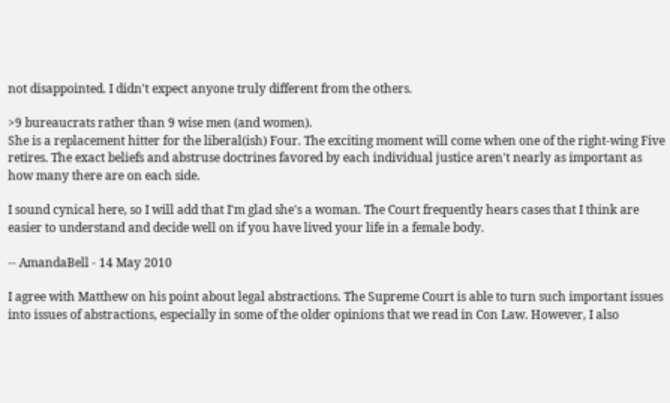not disappointed. I didn't expect anyone truly different from the others.

>9 bureaucrats rather than 9 wise men (and women).
She is a replacement hitter for the liberal(ish) Four. The exciting moment will come when one of the right-wing Five retires. The exact beliefs and abstruse doctrines favored by each individual justice aren't nearly as important as how many there are on each side.

I sound cynical here, so I will add that I'm glad she's a woman. The Court frequently hears cases that I think are easier to understand and decide well on if you have lived your life in a female body.

-- AmandaBell - 14 May 2010

I agree with Matthew on his point about legal abstractions. The Supreme Court is able to turn such important issues into issues of abstractions, especially in some of the older opinions that we read in Con Law. However, I also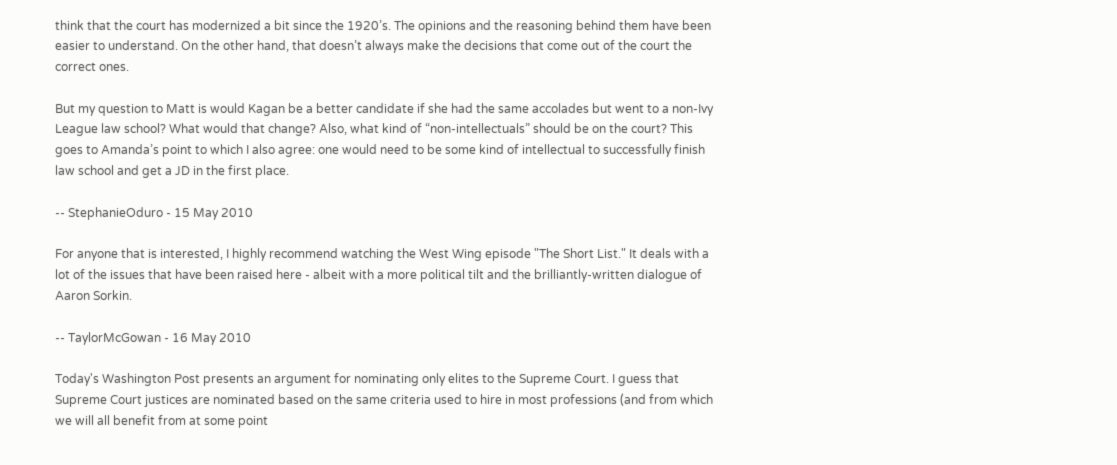think that the court has modernized a bit since the 1920’s. The opinions and the reasoning behind them have been easier to understand. On the other hand, that doesn’t always make the decisions that come out of the court the correct ones.

But my question to Matt is would Kagan be a better candidate if she had the same accolades but went to a non-Ivy League law school? What would that change? Also, what kind of “non-intellectuals” should be on the court? This goes to Amanda’s point to which I also agree: one would need to be some kind of intellectual to successfully finish law school and get a JD in the first place.

-- StephanieOduro - 15 May 2010

For anyone that is interested, I highly recommend watching the West Wing episode "The Short List." It deals with a lot of the issues that have been raised here - albeit with a more political tilt and the brilliantly-written dialogue of Aaron Sorkin.

-- TaylorMcGowan - 16 May 2010

Today's Washington Post presents an argument for nominating only elites to the Supreme Court. I guess that Supreme Court justices are nominated based on the same criteria used to hire in most professions (and from which we will all benefit from at some point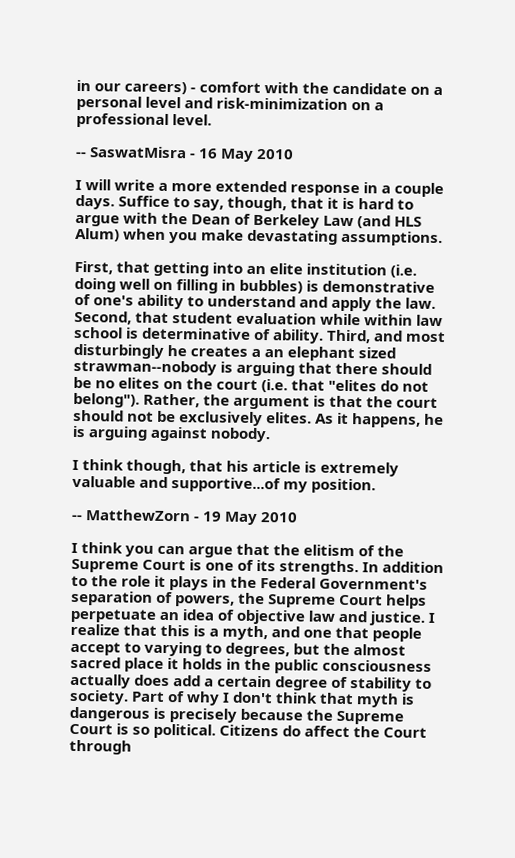in our careers) - comfort with the candidate on a personal level and risk-minimization on a professional level.

-- SaswatMisra - 16 May 2010

I will write a more extended response in a couple days. Suffice to say, though, that it is hard to argue with the Dean of Berkeley Law (and HLS Alum) when you make devastating assumptions.

First, that getting into an elite institution (i.e. doing well on filling in bubbles) is demonstrative of one's ability to understand and apply the law. Second, that student evaluation while within law school is determinative of ability. Third, and most disturbingly he creates a an elephant sized strawman--nobody is arguing that there should be no elites on the court (i.e. that "elites do not belong"). Rather, the argument is that the court should not be exclusively elites. As it happens, he is arguing against nobody.

I think though, that his article is extremely valuable and supportive...of my position.

-- MatthewZorn - 19 May 2010

I think you can argue that the elitism of the Supreme Court is one of its strengths. In addition to the role it plays in the Federal Government's separation of powers, the Supreme Court helps perpetuate an idea of objective law and justice. I realize that this is a myth, and one that people accept to varying to degrees, but the almost sacred place it holds in the public consciousness actually does add a certain degree of stability to society. Part of why I don't think that myth is dangerous is precisely because the Supreme Court is so political. Citizens do affect the Court through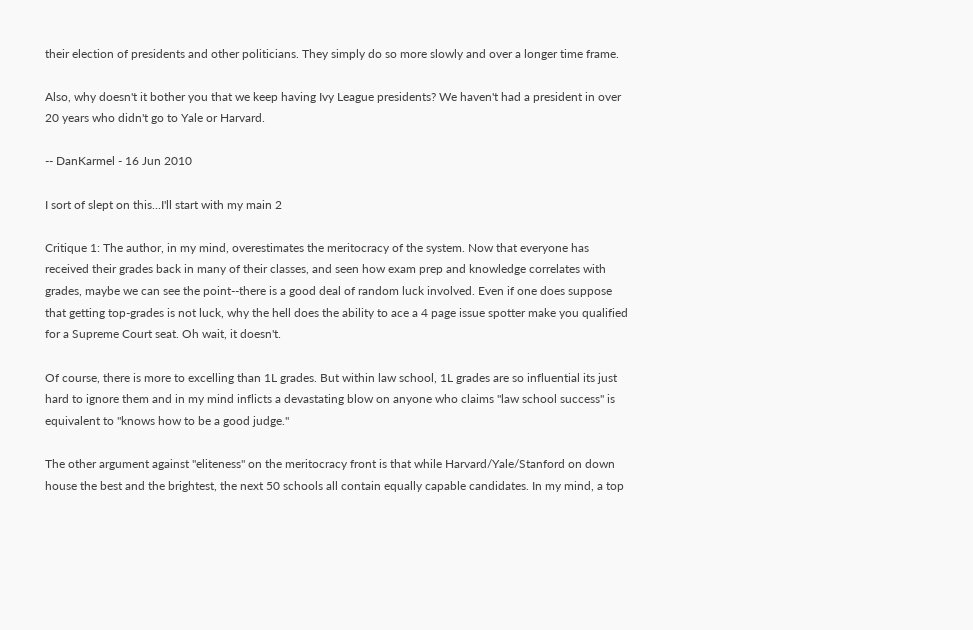their election of presidents and other politicians. They simply do so more slowly and over a longer time frame.

Also, why doesn't it bother you that we keep having Ivy League presidents? We haven't had a president in over 20 years who didn't go to Yale or Harvard.

-- DanKarmel - 16 Jun 2010

I sort of slept on this...I'll start with my main 2

Critique 1: The author, in my mind, overestimates the meritocracy of the system. Now that everyone has received their grades back in many of their classes, and seen how exam prep and knowledge correlates with grades, maybe we can see the point--there is a good deal of random luck involved. Even if one does suppose that getting top-grades is not luck, why the hell does the ability to ace a 4 page issue spotter make you qualified for a Supreme Court seat. Oh wait, it doesn't.

Of course, there is more to excelling than 1L grades. But within law school, 1L grades are so influential its just hard to ignore them and in my mind inflicts a devastating blow on anyone who claims "law school success" is equivalent to "knows how to be a good judge."

The other argument against "eliteness" on the meritocracy front is that while Harvard/Yale/Stanford on down house the best and the brightest, the next 50 schools all contain equally capable candidates. In my mind, a top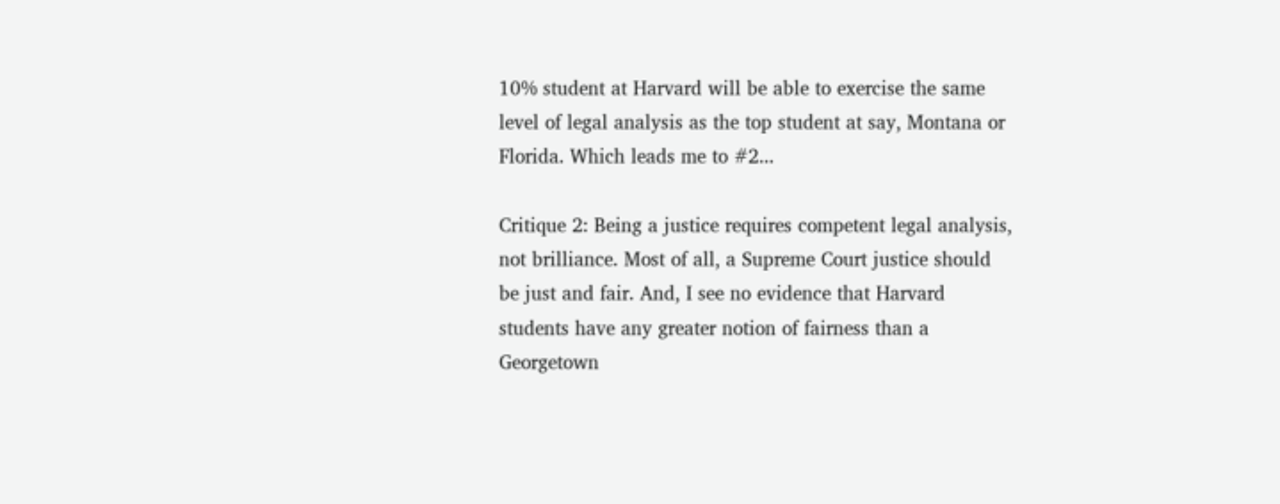10% student at Harvard will be able to exercise the same level of legal analysis as the top student at say, Montana or Florida. Which leads me to #2...

Critique 2: Being a justice requires competent legal analysis, not brilliance. Most of all, a Supreme Court justice should be just and fair. And, I see no evidence that Harvard students have any greater notion of fairness than a Georgetown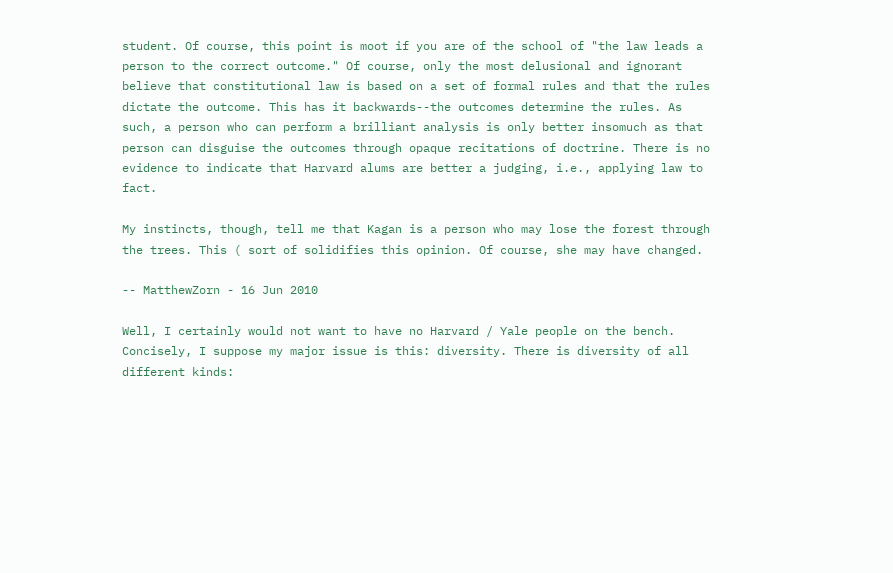student. Of course, this point is moot if you are of the school of "the law leads a person to the correct outcome." Of course, only the most delusional and ignorant believe that constitutional law is based on a set of formal rules and that the rules dictate the outcome. This has it backwards--the outcomes determine the rules. As such, a person who can perform a brilliant analysis is only better insomuch as that person can disguise the outcomes through opaque recitations of doctrine. There is no evidence to indicate that Harvard alums are better a judging, i.e., applying law to fact.

My instincts, though, tell me that Kagan is a person who may lose the forest through the trees. This ( sort of solidifies this opinion. Of course, she may have changed.

-- MatthewZorn - 16 Jun 2010

Well, I certainly would not want to have no Harvard / Yale people on the bench. Concisely, I suppose my major issue is this: diversity. There is diversity of all different kinds: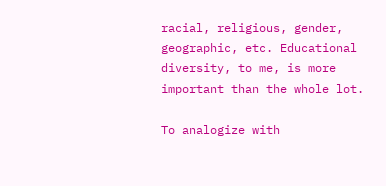racial, religious, gender, geographic, etc. Educational diversity, to me, is more important than the whole lot.

To analogize with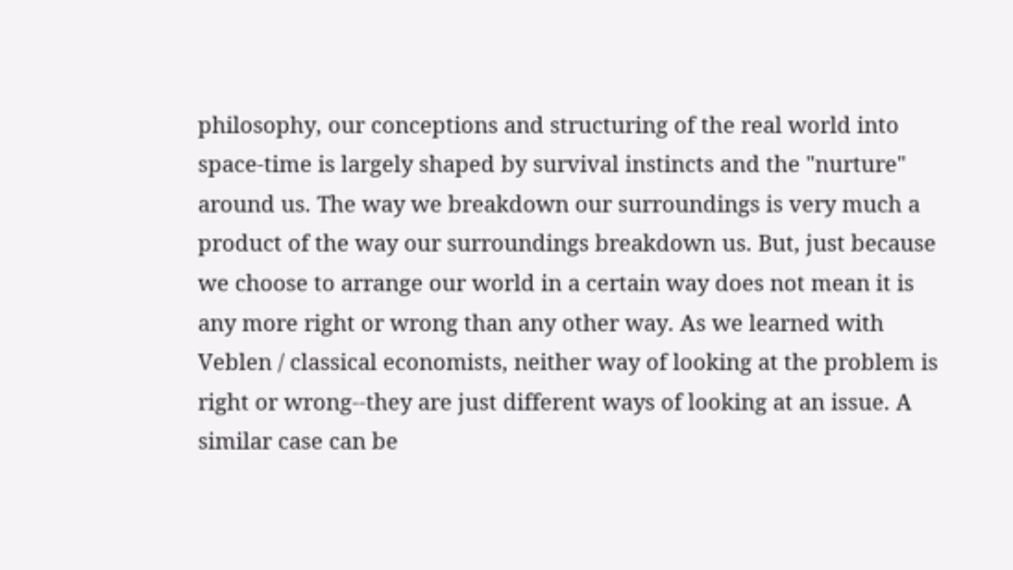philosophy, our conceptions and structuring of the real world into space-time is largely shaped by survival instincts and the "nurture" around us. The way we breakdown our surroundings is very much a product of the way our surroundings breakdown us. But, just because we choose to arrange our world in a certain way does not mean it is any more right or wrong than any other way. As we learned with Veblen / classical economists, neither way of looking at the problem is right or wrong--they are just different ways of looking at an issue. A similar case can be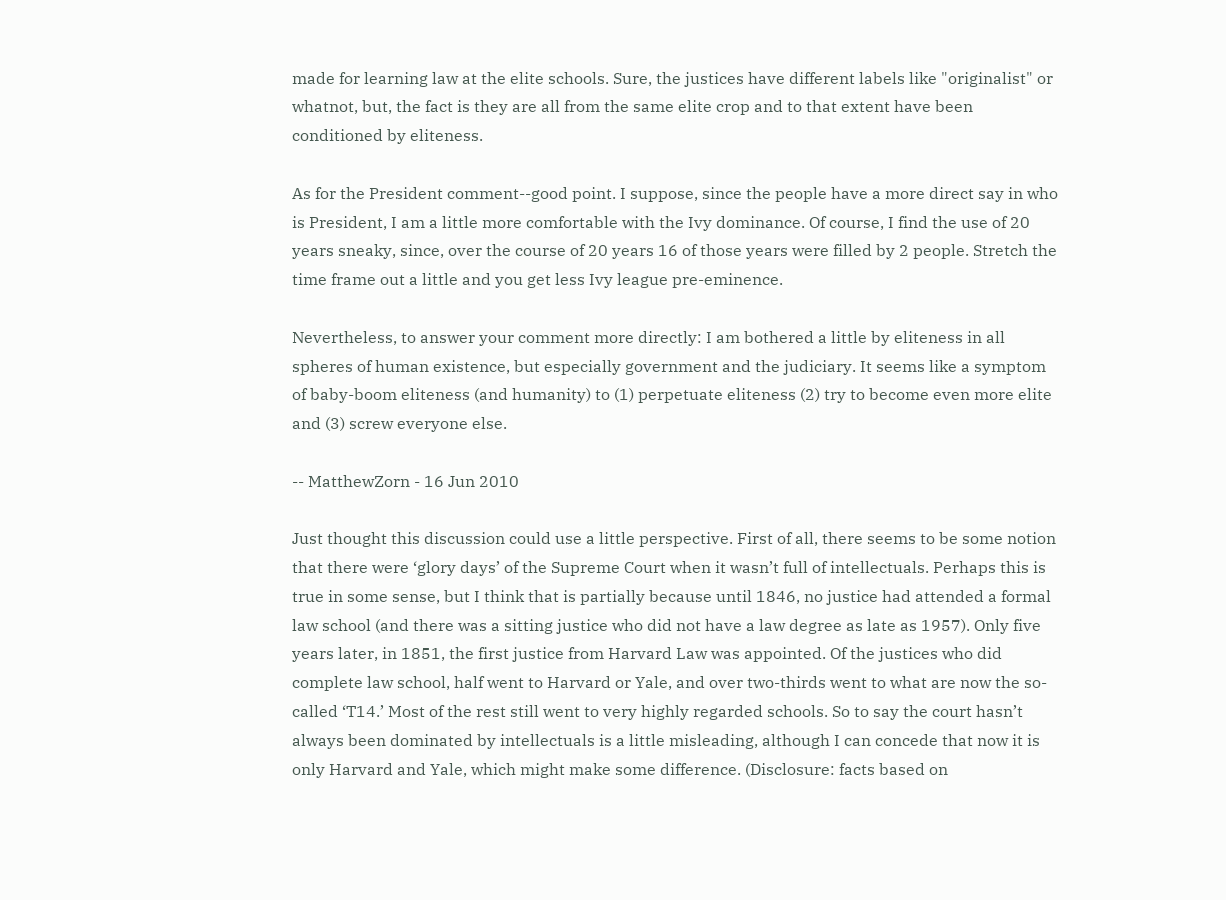made for learning law at the elite schools. Sure, the justices have different labels like "originalist" or whatnot, but, the fact is they are all from the same elite crop and to that extent have been conditioned by eliteness.

As for the President comment--good point. I suppose, since the people have a more direct say in who is President, I am a little more comfortable with the Ivy dominance. Of course, I find the use of 20 years sneaky, since, over the course of 20 years 16 of those years were filled by 2 people. Stretch the time frame out a little and you get less Ivy league pre-eminence.

Nevertheless, to answer your comment more directly: I am bothered a little by eliteness in all spheres of human existence, but especially government and the judiciary. It seems like a symptom of baby-boom eliteness (and humanity) to (1) perpetuate eliteness (2) try to become even more elite and (3) screw everyone else.

-- MatthewZorn - 16 Jun 2010

Just thought this discussion could use a little perspective. First of all, there seems to be some notion that there were ‘glory days’ of the Supreme Court when it wasn’t full of intellectuals. Perhaps this is true in some sense, but I think that is partially because until 1846, no justice had attended a formal law school (and there was a sitting justice who did not have a law degree as late as 1957). Only five years later, in 1851, the first justice from Harvard Law was appointed. Of the justices who did complete law school, half went to Harvard or Yale, and over two-thirds went to what are now the so-called ‘T14.’ Most of the rest still went to very highly regarded schools. So to say the court hasn’t always been dominated by intellectuals is a little misleading, although I can concede that now it is only Harvard and Yale, which might make some difference. (Disclosure: facts based on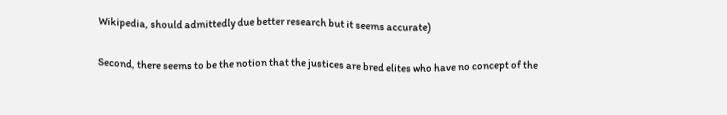Wikipedia, should admittedly due better research but it seems accurate)

Second, there seems to be the notion that the justices are bred elites who have no concept of the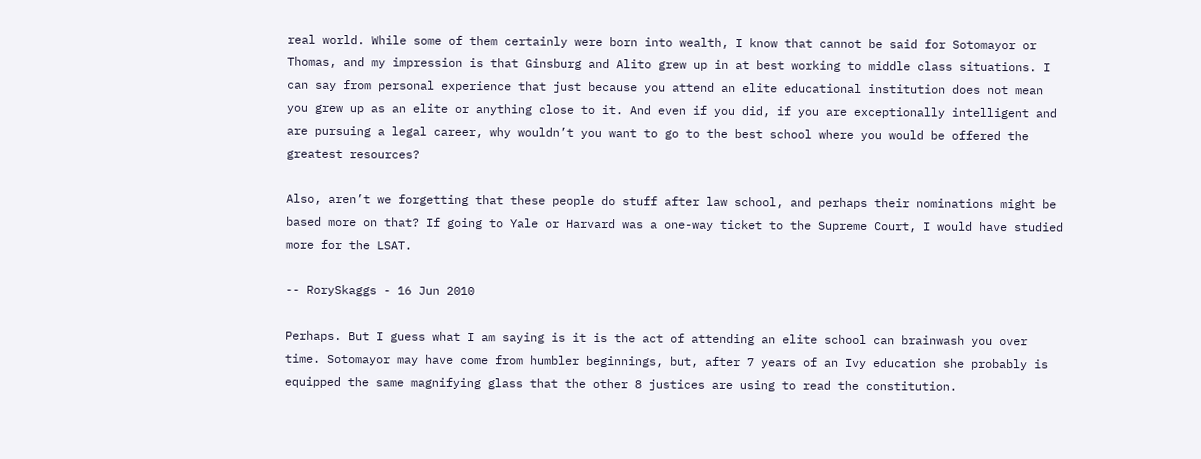real world. While some of them certainly were born into wealth, I know that cannot be said for Sotomayor or Thomas, and my impression is that Ginsburg and Alito grew up in at best working to middle class situations. I can say from personal experience that just because you attend an elite educational institution does not mean you grew up as an elite or anything close to it. And even if you did, if you are exceptionally intelligent and are pursuing a legal career, why wouldn’t you want to go to the best school where you would be offered the greatest resources?

Also, aren’t we forgetting that these people do stuff after law school, and perhaps their nominations might be based more on that? If going to Yale or Harvard was a one-way ticket to the Supreme Court, I would have studied more for the LSAT.

-- RorySkaggs - 16 Jun 2010

Perhaps. But I guess what I am saying is it is the act of attending an elite school can brainwash you over time. Sotomayor may have come from humbler beginnings, but, after 7 years of an Ivy education she probably is equipped the same magnifying glass that the other 8 justices are using to read the constitution.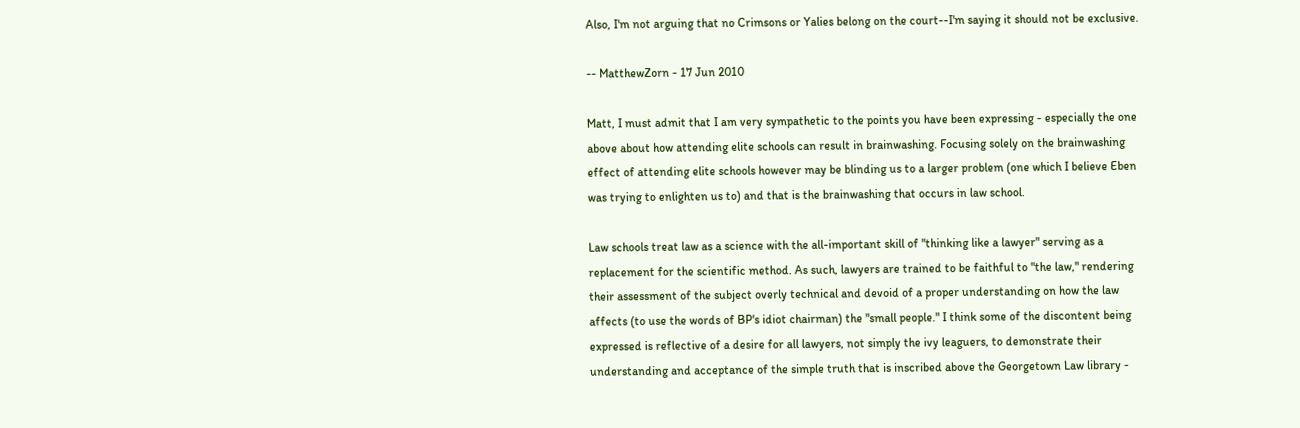Also, I'm not arguing that no Crimsons or Yalies belong on the court--I'm saying it should not be exclusive.

-- MatthewZorn - 17 Jun 2010

Matt, I must admit that I am very sympathetic to the points you have been expressing - especially the one above about how attending elite schools can result in brainwashing. Focusing solely on the brainwashing effect of attending elite schools however may be blinding us to a larger problem (one which I believe Eben was trying to enlighten us to) and that is the brainwashing that occurs in law school.

Law schools treat law as a science with the all-important skill of "thinking like a lawyer" serving as a replacement for the scientific method. As such, lawyers are trained to be faithful to "the law," rendering their assessment of the subject overly technical and devoid of a proper understanding on how the law affects (to use the words of BP's idiot chairman) the "small people." I think some of the discontent being expressed is reflective of a desire for all lawyers, not simply the ivy leaguers, to demonstrate their understanding and acceptance of the simple truth that is inscribed above the Georgetown Law library -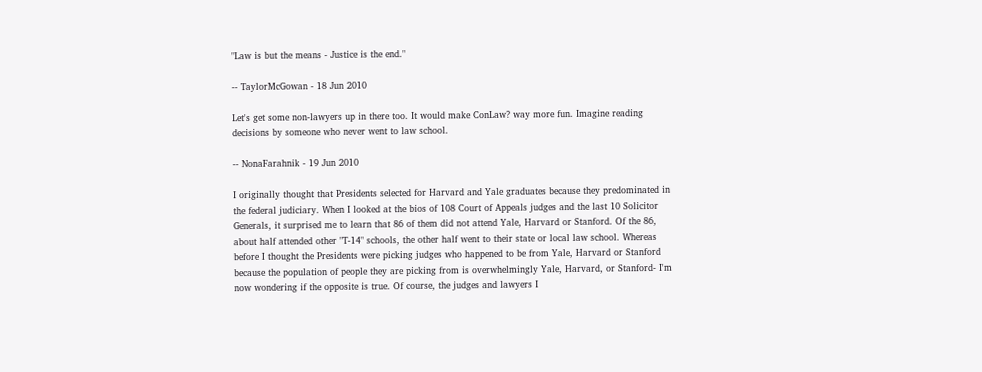"Law is but the means - Justice is the end."

-- TaylorMcGowan - 18 Jun 2010

Let's get some non-lawyers up in there too. It would make ConLaw? way more fun. Imagine reading decisions by someone who never went to law school.

-- NonaFarahnik - 19 Jun 2010

I originally thought that Presidents selected for Harvard and Yale graduates because they predominated in the federal judiciary. When I looked at the bios of 108 Court of Appeals judges and the last 10 Solicitor Generals, it surprised me to learn that 86 of them did not attend Yale, Harvard or Stanford. Of the 86, about half attended other "T-14" schools, the other half went to their state or local law school. Whereas before I thought the Presidents were picking judges who happened to be from Yale, Harvard or Stanford because the population of people they are picking from is overwhelmingly Yale, Harvard, or Stanford- I'm now wondering if the opposite is true. Of course, the judges and lawyers I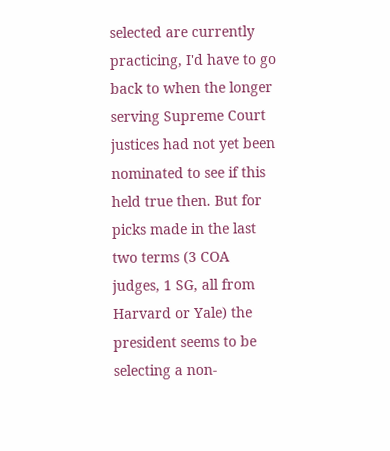selected are currently practicing, I'd have to go back to when the longer serving Supreme Court justices had not yet been nominated to see if this held true then. But for picks made in the last two terms (3 COA judges, 1 SG, all from Harvard or Yale) the president seems to be selecting a non-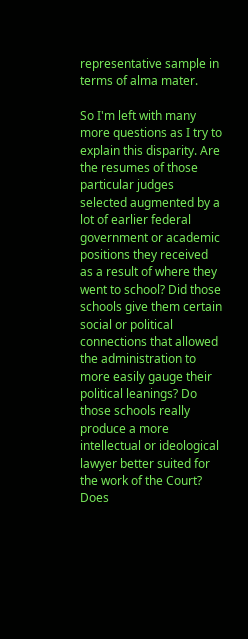representative sample in terms of alma mater.

So I'm left with many more questions as I try to explain this disparity. Are the resumes of those particular judges selected augmented by a lot of earlier federal government or academic positions they received as a result of where they went to school? Did those schools give them certain social or political connections that allowed the administration to more easily gauge their political leanings? Do those schools really produce a more intellectual or ideological lawyer better suited for the work of the Court? Does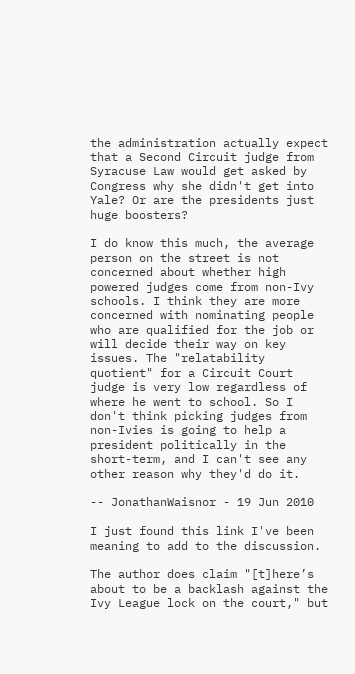the administration actually expect that a Second Circuit judge from Syracuse Law would get asked by Congress why she didn't get into Yale? Or are the presidents just huge boosters?

I do know this much, the average person on the street is not concerned about whether high powered judges come from non-Ivy schools. I think they are more concerned with nominating people who are qualified for the job or will decide their way on key issues. The "relatability quotient" for a Circuit Court judge is very low regardless of where he went to school. So I don't think picking judges from non-Ivies is going to help a president politically in the short-term, and I can't see any other reason why they'd do it.

-- JonathanWaisnor - 19 Jun 2010

I just found this link I've been meaning to add to the discussion.

The author does claim "[t]here’s about to be a backlash against the Ivy League lock on the court," but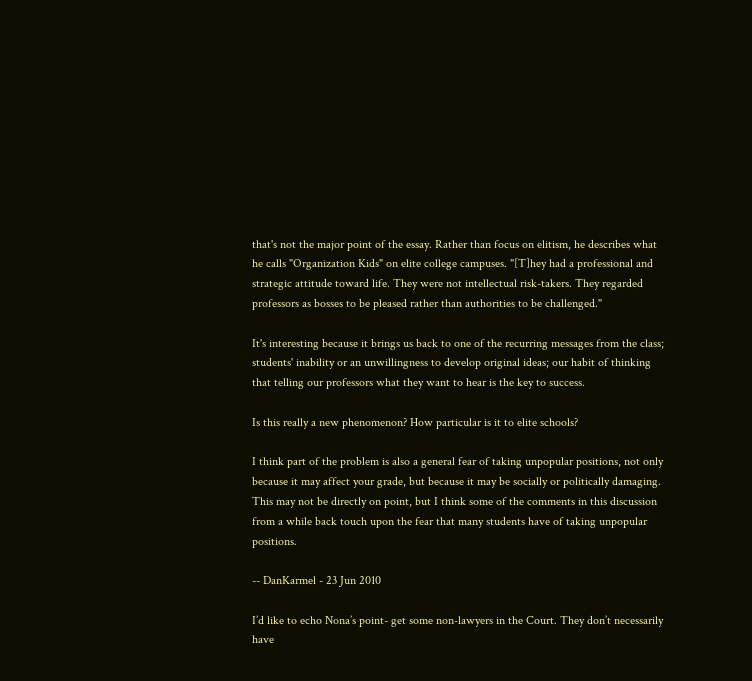that's not the major point of the essay. Rather than focus on elitism, he describes what he calls "Organization Kids" on elite college campuses. "[T]hey had a professional and strategic attitude toward life. They were not intellectual risk-takers. They regarded professors as bosses to be pleased rather than authorities to be challenged."

It's interesting because it brings us back to one of the recurring messages from the class; students' inability or an unwillingness to develop original ideas; our habit of thinking that telling our professors what they want to hear is the key to success.

Is this really a new phenomenon? How particular is it to elite schools?

I think part of the problem is also a general fear of taking unpopular positions, not only because it may affect your grade, but because it may be socially or politically damaging. This may not be directly on point, but I think some of the comments in this discussion from a while back touch upon the fear that many students have of taking unpopular positions.

-- DanKarmel - 23 Jun 2010

I’d like to echo Nona’s point- get some non-lawyers in the Court. They don’t necessarily have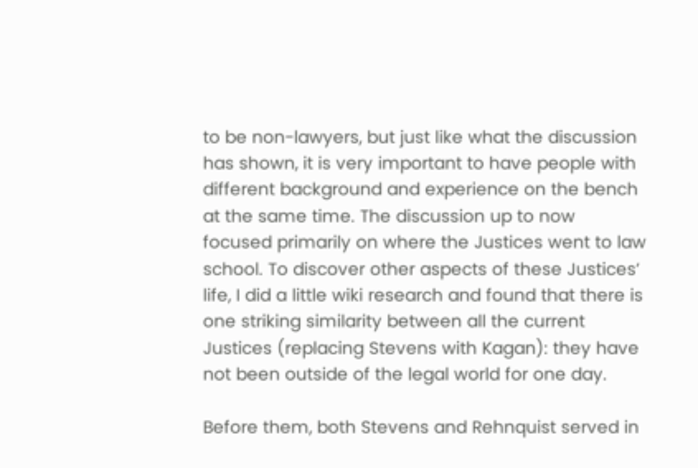to be non-lawyers, but just like what the discussion has shown, it is very important to have people with different background and experience on the bench at the same time. The discussion up to now focused primarily on where the Justices went to law school. To discover other aspects of these Justices’ life, I did a little wiki research and found that there is one striking similarity between all the current Justices (replacing Stevens with Kagan): they have not been outside of the legal world for one day.

Before them, both Stevens and Rehnquist served in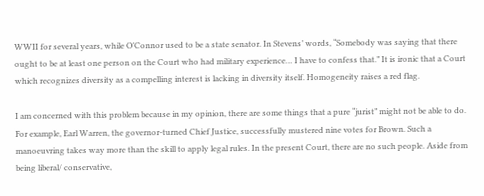WWII for several years, while O’Connor used to be a state senator. In Stevens’ words, “Somebody was saying that there ought to be at least one person on the Court who had military experience… I have to confess that.” It is ironic that a Court which recognizes diversity as a compelling interest is lacking in diversity itself. Homogeneity raises a red flag.

I am concerned with this problem because in my opinion, there are some things that a pure “jurist” might not be able to do. For example, Earl Warren, the governor-turned Chief Justice, successfully mustered nine votes for Brown. Such a manoeuvring takes way more than the skill to apply legal rules. In the present Court, there are no such people. Aside from being liberal/ conservative,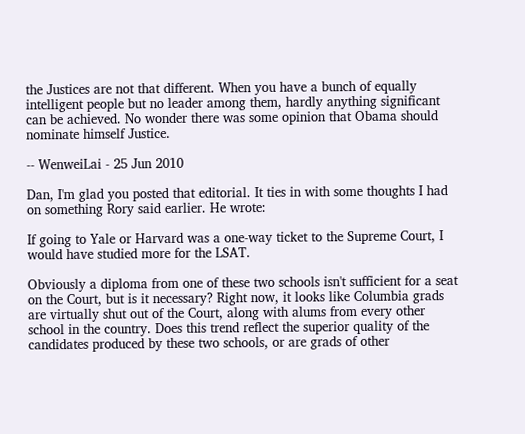the Justices are not that different. When you have a bunch of equally intelligent people but no leader among them, hardly anything significant can be achieved. No wonder there was some opinion that Obama should nominate himself Justice.

-- WenweiLai - 25 Jun 2010

Dan, I'm glad you posted that editorial. It ties in with some thoughts I had on something Rory said earlier. He wrote:

If going to Yale or Harvard was a one-way ticket to the Supreme Court, I would have studied more for the LSAT.

Obviously a diploma from one of these two schools isn't sufficient for a seat on the Court, but is it necessary? Right now, it looks like Columbia grads are virtually shut out of the Court, along with alums from every other school in the country. Does this trend reflect the superior quality of the candidates produced by these two schools, or are grads of other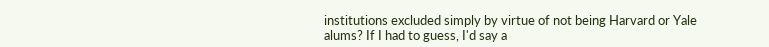institutions excluded simply by virtue of not being Harvard or Yale alums? If I had to guess, I'd say a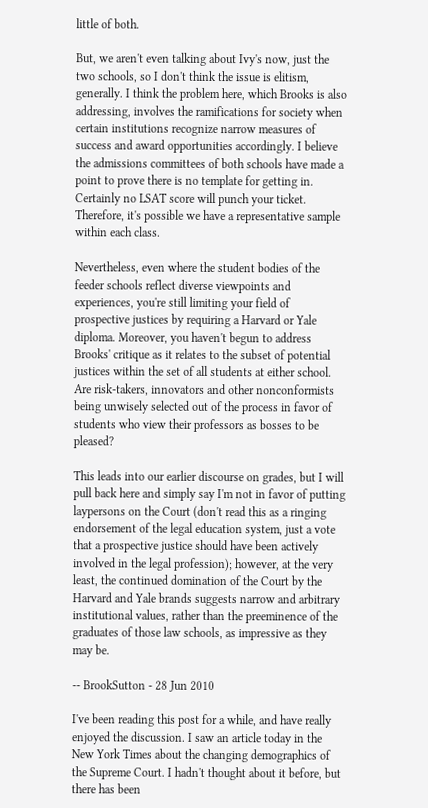little of both.

But, we aren't even talking about Ivy's now, just the two schools, so I don't think the issue is elitism, generally. I think the problem here, which Brooks is also addressing, involves the ramifications for society when certain institutions recognize narrow measures of success and award opportunities accordingly. I believe the admissions committees of both schools have made a point to prove there is no template for getting in. Certainly no LSAT score will punch your ticket. Therefore, it's possible we have a representative sample within each class.

Nevertheless, even where the student bodies of the feeder schools reflect diverse viewpoints and experiences, you're still limiting your field of prospective justices by requiring a Harvard or Yale diploma. Moreover, you haven't begun to address Brooks' critique as it relates to the subset of potential justices within the set of all students at either school. Are risk-takers, innovators and other nonconformists being unwisely selected out of the process in favor of students who view their professors as bosses to be pleased?

This leads into our earlier discourse on grades, but I will pull back here and simply say I'm not in favor of putting laypersons on the Court (don't read this as a ringing endorsement of the legal education system, just a vote that a prospective justice should have been actively involved in the legal profession); however, at the very least, the continued domination of the Court by the Harvard and Yale brands suggests narrow and arbitrary institutional values, rather than the preeminence of the graduates of those law schools, as impressive as they may be.

-- BrookSutton - 28 Jun 2010

I've been reading this post for a while, and have really enjoyed the discussion. I saw an article today in the New York Times about the changing demographics of the Supreme Court. I hadn't thought about it before, but there has been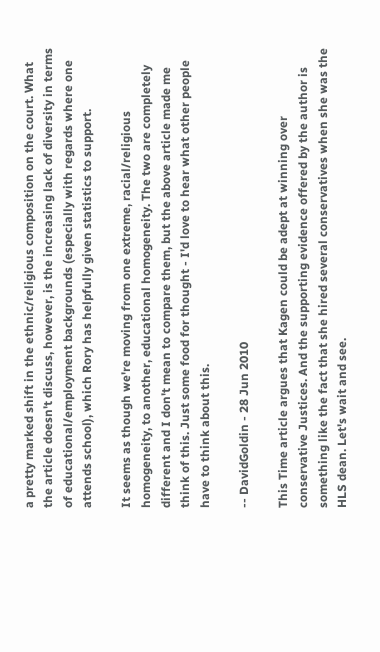a pretty marked shift in the ethnic/religious composition on the court. What the article doesn't discuss, however, is the increasing lack of diversity in terms of educational/employment backgrounds (especially with regards where one attends school), which Rory has helpfully given statistics to support.

It seems as though we're moving from one extreme, racial/religious homogeneity, to another, educational homogeneity. The two are completely different and I don't mean to compare them, but the above article made me think of this. Just some food for thought - I'd love to hear what other people have to think about this.

-- DavidGoldin - 28 Jun 2010

This Time article argues that Kagen could be adept at winning over conservative Justices. And the supporting evidence offered by the author is something like the fact that she hired several conservatives when she was the HLS dean. Let's wait and see.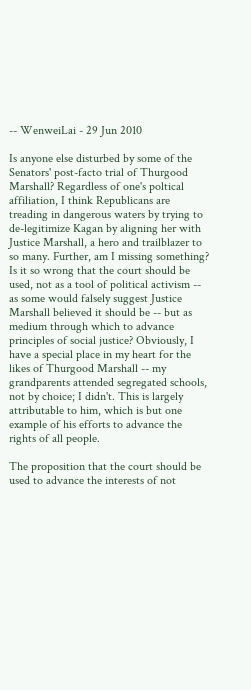-- WenweiLai - 29 Jun 2010

Is anyone else disturbed by some of the Senators' post-facto trial of Thurgood Marshall? Regardless of one's poltical affiliation, I think Republicans are treading in dangerous waters by trying to de-legitimize Kagan by aligning her with Justice Marshall, a hero and trailblazer to so many. Further, am I missing something? Is it so wrong that the court should be used, not as a tool of political activism -- as some would falsely suggest Justice Marshall believed it should be -- but as medium through which to advance principles of social justice? Obviously, I have a special place in my heart for the likes of Thurgood Marshall -- my grandparents attended segregated schools, not by choice; I didn't. This is largely attributable to him, which is but one example of his efforts to advance the rights of all people.

The proposition that the court should be used to advance the interests of not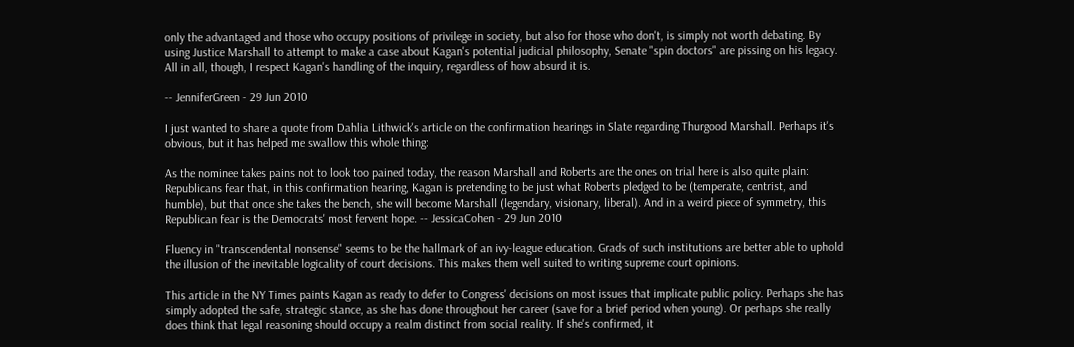only the advantaged and those who occupy positions of privilege in society, but also for those who don't, is simply not worth debating. By using Justice Marshall to attempt to make a case about Kagan's potential judicial philosophy, Senate "spin doctors" are pissing on his legacy. All in all, though, I respect Kagan's handling of the inquiry, regardless of how absurd it is.

-- JenniferGreen - 29 Jun 2010

I just wanted to share a quote from Dahlia Lithwick's article on the confirmation hearings in Slate regarding Thurgood Marshall. Perhaps it's obvious, but it has helped me swallow this whole thing:

As the nominee takes pains not to look too pained today, the reason Marshall and Roberts are the ones on trial here is also quite plain: Republicans fear that, in this confirmation hearing, Kagan is pretending to be just what Roberts pledged to be (temperate, centrist, and humble), but that once she takes the bench, she will become Marshall (legendary, visionary, liberal). And in a weird piece of symmetry, this Republican fear is the Democrats' most fervent hope. -- JessicaCohen - 29 Jun 2010

Fluency in "transcendental nonsense" seems to be the hallmark of an ivy-league education. Grads of such institutions are better able to uphold the illusion of the inevitable logicality of court decisions. This makes them well suited to writing supreme court opinions.

This article in the NY Times paints Kagan as ready to defer to Congress' decisions on most issues that implicate public policy. Perhaps she has simply adopted the safe, strategic stance, as she has done throughout her career (save for a brief period when young). Or perhaps she really does think that legal reasoning should occupy a realm distinct from social reality. If she's confirmed, it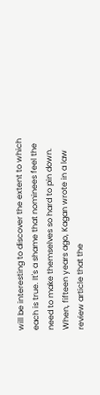will be interesting to discover the extent to which each is true. It's a shame that nominees feel the need to make themselves so hard to pin down. When, fifteen years ago, Kagan wrote in a law review article that the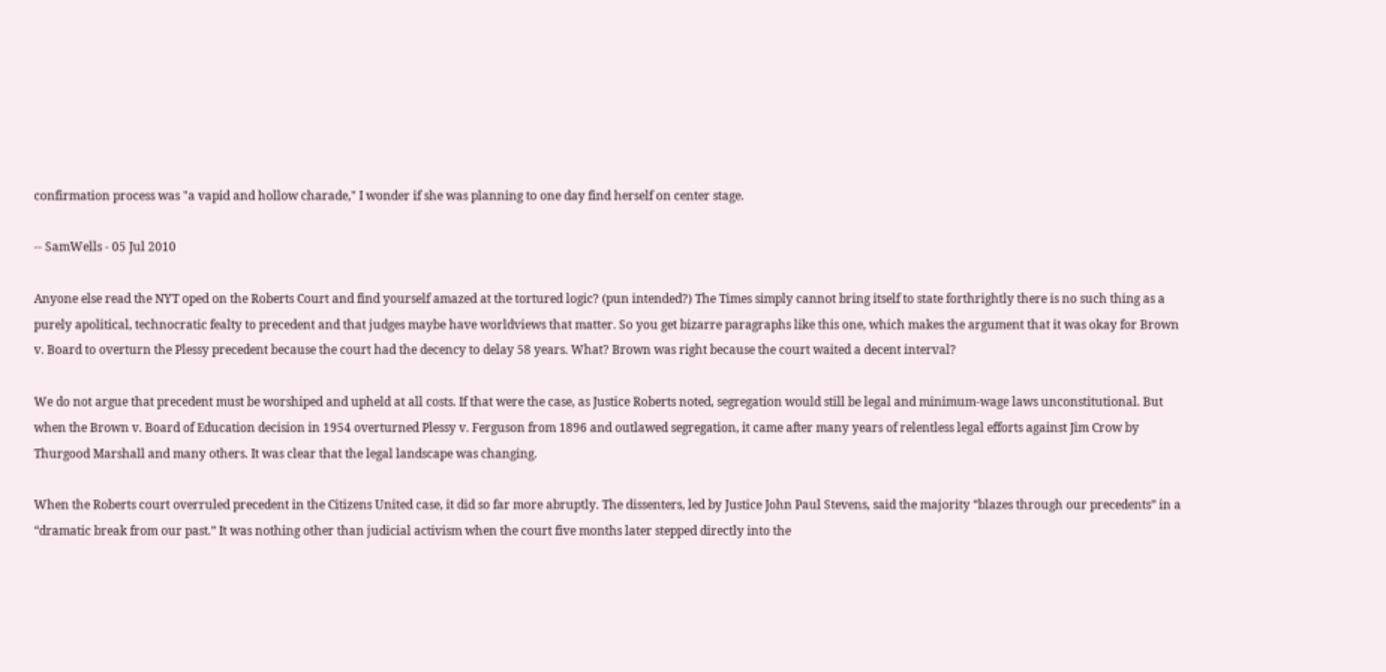confirmation process was "a vapid and hollow charade," I wonder if she was planning to one day find herself on center stage.

-- SamWells - 05 Jul 2010

Anyone else read the NYT oped on the Roberts Court and find yourself amazed at the tortured logic? (pun intended?) The Times simply cannot bring itself to state forthrightly there is no such thing as a purely apolitical, technocratic fealty to precedent and that judges maybe have worldviews that matter. So you get bizarre paragraphs like this one, which makes the argument that it was okay for Brown v. Board to overturn the Plessy precedent because the court had the decency to delay 58 years. What? Brown was right because the court waited a decent interval?

We do not argue that precedent must be worshiped and upheld at all costs. If that were the case, as Justice Roberts noted, segregation would still be legal and minimum-wage laws unconstitutional. But when the Brown v. Board of Education decision in 1954 overturned Plessy v. Ferguson from 1896 and outlawed segregation, it came after many years of relentless legal efforts against Jim Crow by Thurgood Marshall and many others. It was clear that the legal landscape was changing.

When the Roberts court overruled precedent in the Citizens United case, it did so far more abruptly. The dissenters, led by Justice John Paul Stevens, said the majority “blazes through our precedents” in a “dramatic break from our past.” It was nothing other than judicial activism when the court five months later stepped directly into the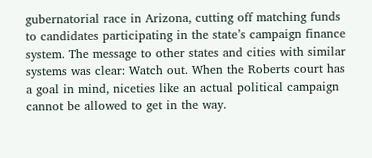gubernatorial race in Arizona, cutting off matching funds to candidates participating in the state’s campaign finance system. The message to other states and cities with similar systems was clear: Watch out. When the Roberts court has a goal in mind, niceties like an actual political campaign cannot be allowed to get in the way.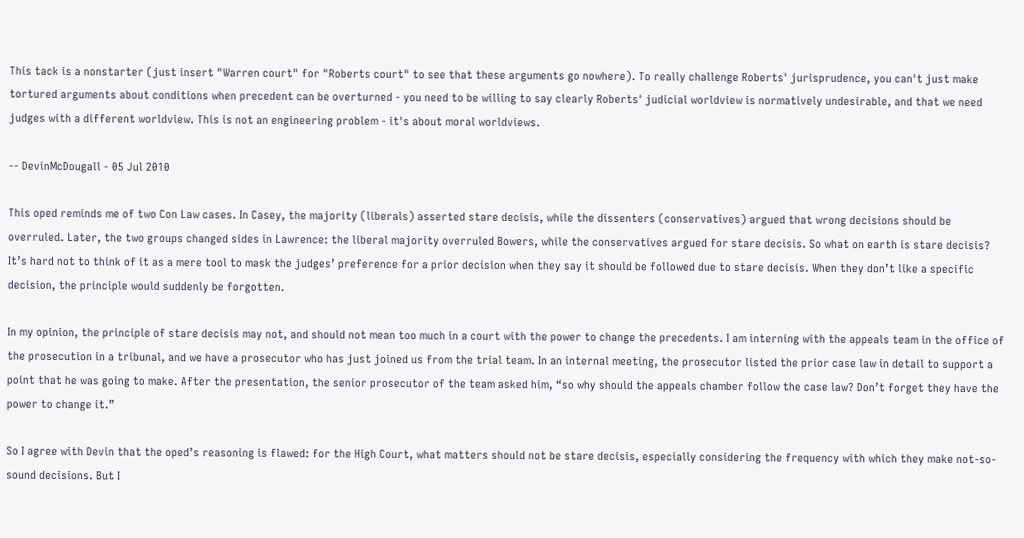This tack is a nonstarter (just insert "Warren court" for "Roberts court" to see that these arguments go nowhere). To really challenge Roberts' jurisprudence, you can't just make tortured arguments about conditions when precedent can be overturned - you need to be willing to say clearly Roberts' judicial worldview is normatively undesirable, and that we need judges with a different worldview. This is not an engineering problem - it's about moral worldviews.

-- DevinMcDougall - 05 Jul 2010

This oped reminds me of two Con Law cases. In Casey, the majority (liberals) asserted stare decisis, while the dissenters (conservatives) argued that wrong decisions should be overruled. Later, the two groups changed sides in Lawrence: the liberal majority overruled Bowers, while the conservatives argued for stare decisis. So what on earth is stare decisis? It’s hard not to think of it as a mere tool to mask the judges’ preference for a prior decision when they say it should be followed due to stare decisis. When they don’t like a specific decision, the principle would suddenly be forgotten.

In my opinion, the principle of stare decisis may not, and should not mean too much in a court with the power to change the precedents. I am interning with the appeals team in the office of the prosecution in a tribunal, and we have a prosecutor who has just joined us from the trial team. In an internal meeting, the prosecutor listed the prior case law in detail to support a point that he was going to make. After the presentation, the senior prosecutor of the team asked him, “so why should the appeals chamber follow the case law? Don’t forget they have the power to change it.”

So I agree with Devin that the oped’s reasoning is flawed: for the High Court, what matters should not be stare decisis, especially considering the frequency with which they make not-so-sound decisions. But I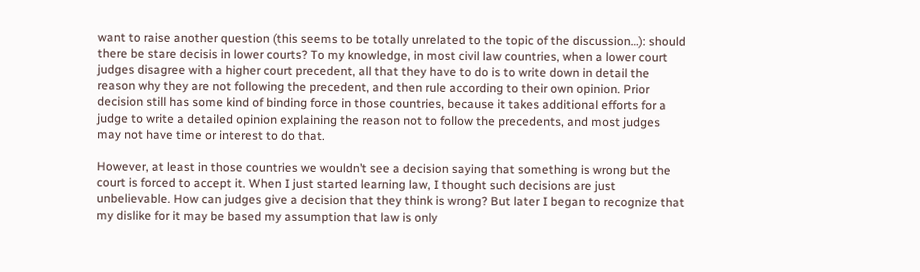want to raise another question (this seems to be totally unrelated to the topic of the discussion…): should there be stare decisis in lower courts? To my knowledge, in most civil law countries, when a lower court judges disagree with a higher court precedent, all that they have to do is to write down in detail the reason why they are not following the precedent, and then rule according to their own opinion. Prior decision still has some kind of binding force in those countries, because it takes additional efforts for a judge to write a detailed opinion explaining the reason not to follow the precedents, and most judges may not have time or interest to do that.

However, at least in those countries we wouldn’t see a decision saying that something is wrong but the court is forced to accept it. When I just started learning law, I thought such decisions are just unbelievable. How can judges give a decision that they think is wrong? But later I began to recognize that my dislike for it may be based my assumption that law is only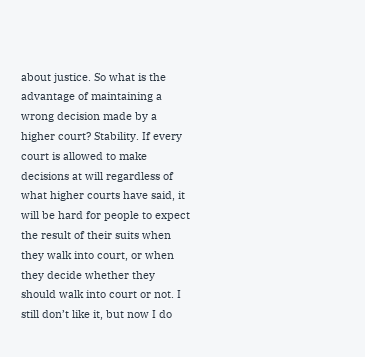about justice. So what is the advantage of maintaining a wrong decision made by a higher court? Stability. If every court is allowed to make decisions at will regardless of what higher courts have said, it will be hard for people to expect the result of their suits when they walk into court, or when they decide whether they should walk into court or not. I still don’t like it, but now I do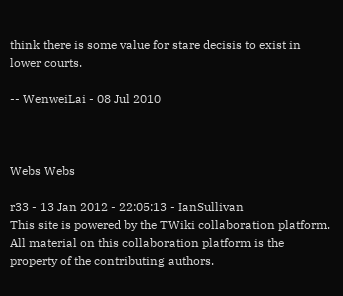think there is some value for stare decisis to exist in lower courts.

-- WenweiLai - 08 Jul 2010



Webs Webs

r33 - 13 Jan 2012 - 22:05:13 - IanSullivan
This site is powered by the TWiki collaboration platform.
All material on this collaboration platform is the property of the contributing authors.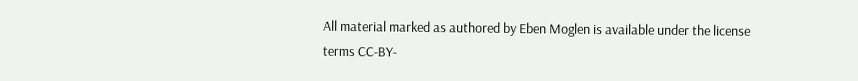All material marked as authored by Eben Moglen is available under the license terms CC-BY-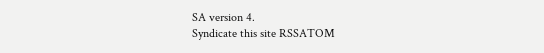SA version 4.
Syndicate this site RSSATOM